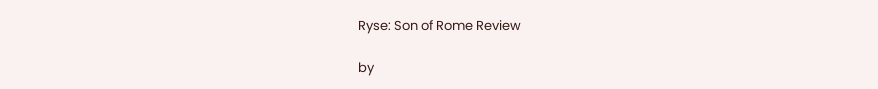Ryse: Son of Rome Review

by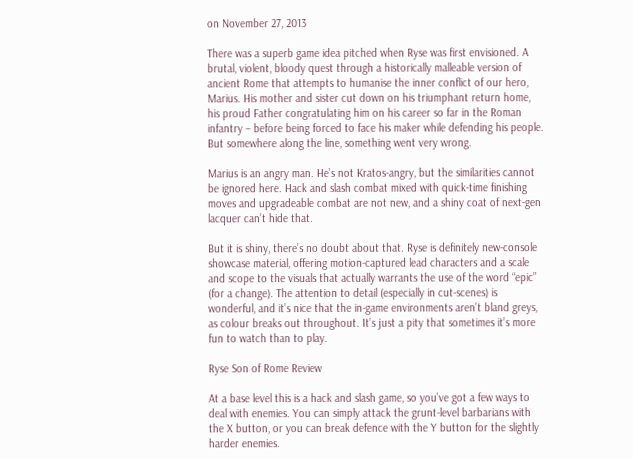on November 27, 2013

There was a superb game idea pitched when Ryse was first envisioned. A brutal, violent, bloody quest through a historically malleable version of ancient Rome that attempts to humanise the inner conflict of our hero, Marius. His mother and sister cut down on his triumphant return home, his proud Father congratulating him on his career so far in the Roman infantry – before being forced to face his maker while defending his people. But somewhere along the line, something went very wrong.

Marius is an angry man. He’s not Kratos-angry, but the similarities cannot be ignored here. Hack and slash combat mixed with quick-time finishing moves and upgradeable combat are not new, and a shiny coat of next-gen lacquer can’t hide that.

But it is shiny, there’s no doubt about that. Ryse is definitely new-console showcase material, offering motion-captured lead characters and a scale and scope to the visuals that actually warrants the use of the word “epic” (for a change). The attention to detail (especially in cut-scenes) is wonderful, and it’s nice that the in-game environments aren’t bland greys, as colour breaks out throughout. It’s just a pity that sometimes it’s more fun to watch than to play.

Ryse Son of Rome Review

At a base level this is a hack and slash game, so you’ve got a few ways to deal with enemies. You can simply attack the grunt-level barbarians with the X button, or you can break defence with the Y button for the slightly harder enemies.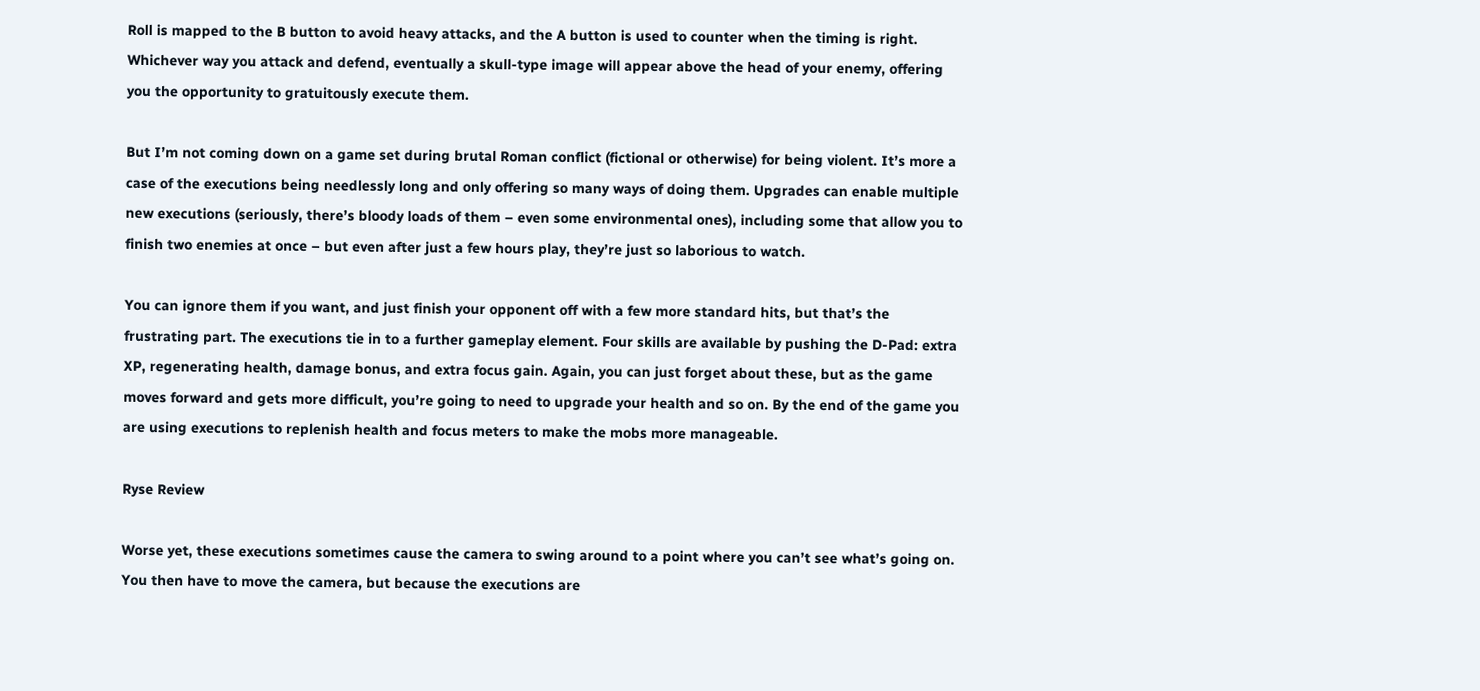Roll is mapped to the B button to avoid heavy attacks, and the A button is used to counter when the timing is right. Whichever way you attack and defend, eventually a skull-type image will appear above the head of your enemy, offering you the opportunity to gratuitously execute them.

But I’m not coming down on a game set during brutal Roman conflict (fictional or otherwise) for being violent. It’s more a case of the executions being needlessly long and only offering so many ways of doing them. Upgrades can enable multiple new executions (seriously, there’s bloody loads of them – even some environmental ones), including some that allow you to finish two enemies at once – but even after just a few hours play, they’re just so laborious to watch.

You can ignore them if you want, and just finish your opponent off with a few more standard hits, but that’s the frustrating part. The executions tie in to a further gameplay element. Four skills are available by pushing the D-Pad: extra XP, regenerating health, damage bonus, and extra focus gain. Again, you can just forget about these, but as the game moves forward and gets more difficult, you’re going to need to upgrade your health and so on. By the end of the game you are using executions to replenish health and focus meters to make the mobs more manageable.

Ryse Review

Worse yet, these executions sometimes cause the camera to swing around to a point where you can’t see what’s going on. You then have to move the camera, but because the executions are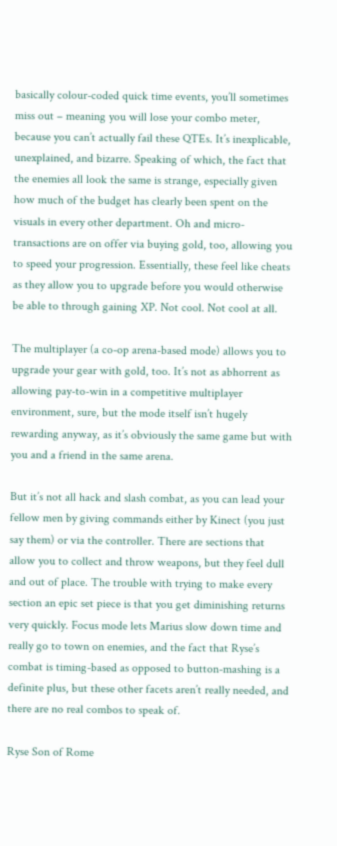basically colour-coded quick time events, you’ll sometimes miss out – meaning you will lose your combo meter, because you can’t actually fail these QTEs. It’s inexplicable, unexplained, and bizarre. Speaking of which, the fact that the enemies all look the same is strange, especially given how much of the budget has clearly been spent on the visuals in every other department. Oh and micro-transactions are on offer via buying gold, too, allowing you to speed your progression. Essentially, these feel like cheats as they allow you to upgrade before you would otherwise be able to through gaining XP. Not cool. Not cool at all.

The multiplayer (a co-op arena-based mode) allows you to upgrade your gear with gold, too. It’s not as abhorrent as allowing pay-to-win in a competitive multiplayer environment, sure, but the mode itself isn’t hugely rewarding anyway, as it’s obviously the same game but with you and a friend in the same arena.

But it’s not all hack and slash combat, as you can lead your fellow men by giving commands either by Kinect (you just say them) or via the controller. There are sections that allow you to collect and throw weapons, but they feel dull and out of place. The trouble with trying to make every section an epic set piece is that you get diminishing returns very quickly. Focus mode lets Marius slow down time and really go to town on enemies, and the fact that Ryse’s combat is timing-based as opposed to button-mashing is a definite plus, but these other facets aren’t really needed, and there are no real combos to speak of.

Ryse Son of Rome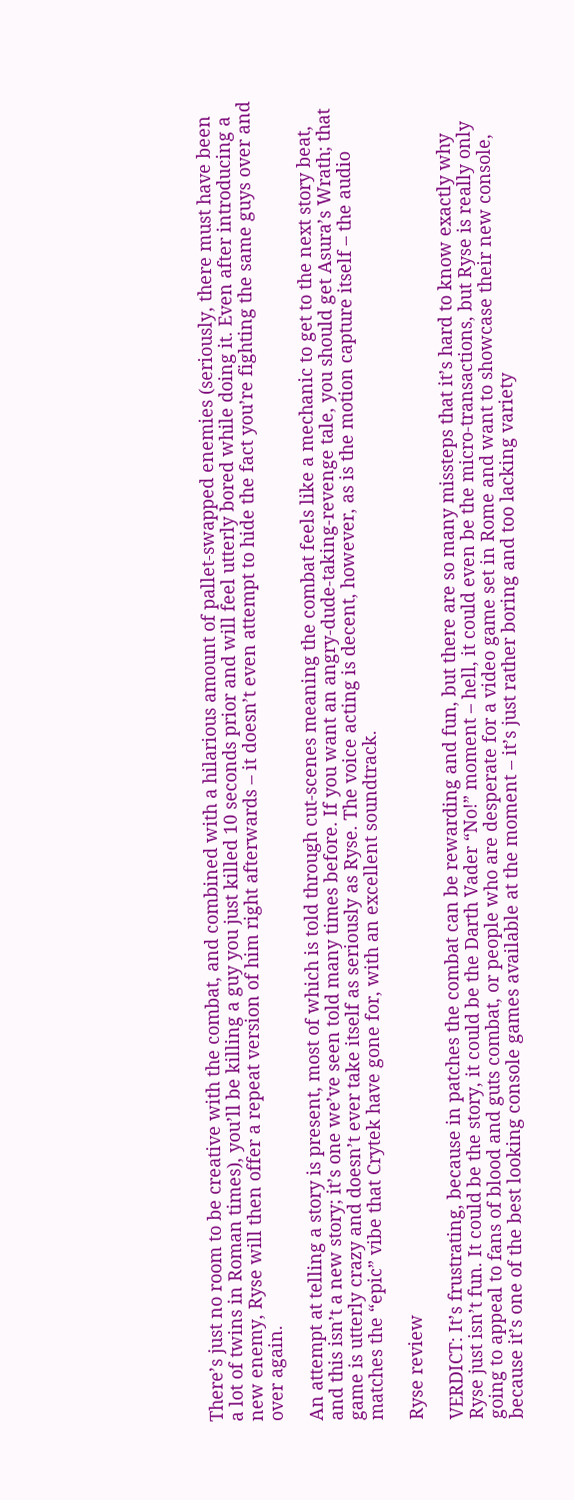There’s just no room to be creative with the combat, and combined with a hilarious amount of pallet-swapped enemies (seriously, there must have been a lot of twins in Roman times), you’ll be killing a guy you just killed 10 seconds prior and will feel utterly bored while doing it. Even after introducing a new enemy, Ryse will then offer a repeat version of him right afterwards – it doesn’t even attempt to hide the fact you’re fighting the same guys over and over again.

An attempt at telling a story is present, most of which is told through cut-scenes meaning the combat feels like a mechanic to get to the next story beat, and this isn’t a new story; it’s one we’ve seen told many times before. If you want an angry-dude-taking-revenge tale, you should get Asura’s Wrath; that game is utterly crazy and doesn’t ever take itself as seriously as Ryse. The voice acting is decent, however, as is the motion capture itself – the audio matches the “epic” vibe that Crytek have gone for, with an excellent soundtrack.

Ryse review

VERDICT: It’s frustrating, because in patches the combat can be rewarding and fun, but there are so many missteps that it’s hard to know exactly why Ryse just isn’t fun. It could be the story, it could be the Darth Vader “No!” moment – hell, it could even be the micro-transactions, but Ryse is really only going to appeal to fans of blood and guts combat, or people who are desperate for a video game set in Rome and want to showcase their new console, because it’s one of the best looking console games available at the moment – it’s just rather boring and too lacking variety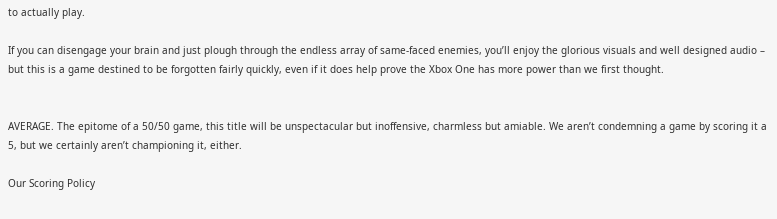to actually play.

If you can disengage your brain and just plough through the endless array of same-faced enemies, you’ll enjoy the glorious visuals and well designed audio – but this is a game destined to be forgotten fairly quickly, even if it does help prove the Xbox One has more power than we first thought.


AVERAGE. The epitome of a 50/50 game, this title will be unspectacular but inoffensive, charmless but amiable. We aren’t condemning a game by scoring it a 5, but we certainly aren’t championing it, either.

Our Scoring Policy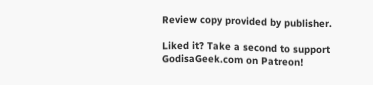Review copy provided by publisher.

Liked it? Take a second to support GodisaGeek.com on Patreon!